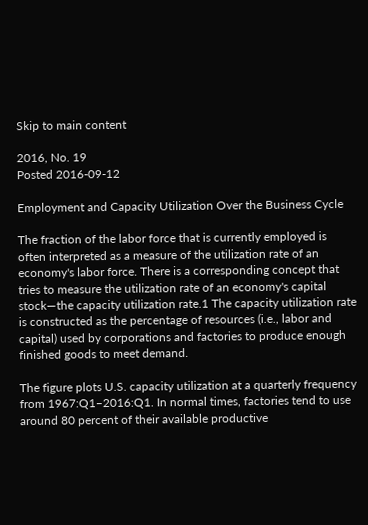Skip to main content

2016, No. 19
Posted 2016-09-12

Employment and Capacity Utilization Over the Business Cycle

The fraction of the labor force that is currently employed is often interpreted as a measure of the utilization rate of an economy's labor force. There is a corresponding concept that tries to measure the utilization rate of an economy's capital stock—the capacity utilization rate.1 The capacity utilization rate is constructed as the percentage of resources (i.e., labor and capital) used by corporations and factories to produce enough finished goods to meet demand.

The figure plots U.S. capacity utilization at a quarterly frequency from 1967:Q1–2016:Q1. In normal times, factories tend to use around 80 percent of their available productive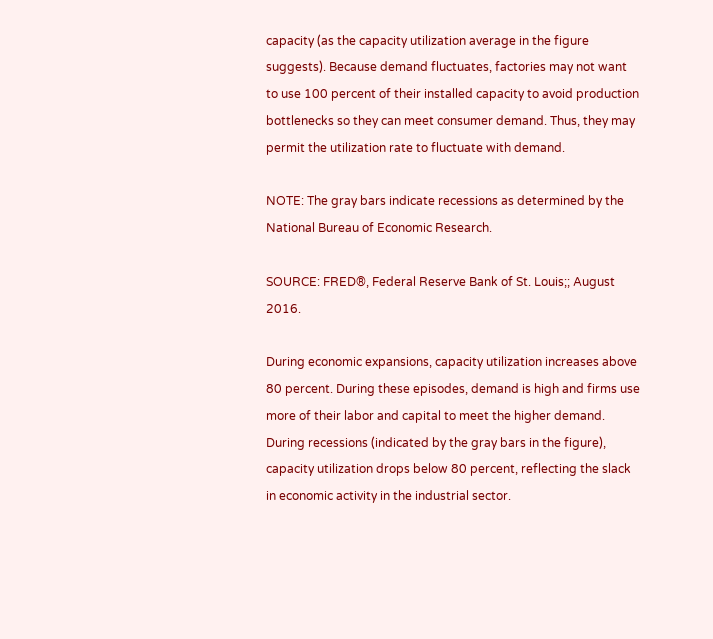capacity (as the capacity utilization average in the figure suggests). Because demand fluctuates, factories may not want to use 100 percent of their installed capacity to avoid production bottlenecks so they can meet consumer demand. Thus, they may permit the utilization rate to fluctuate with demand.

NOTE: The gray bars indicate recessions as determined by the National Bureau of Economic Research.

SOURCE: FRED®, Federal Reserve Bank of St. Louis;; August 2016.

During economic expansions, capacity utilization increases above 80 percent. During these episodes, demand is high and firms use more of their labor and capital to meet the higher demand. During recessions (indicated by the gray bars in the figure), capacity utilization drops below 80 percent, reflecting the slack in economic activity in the industrial sector.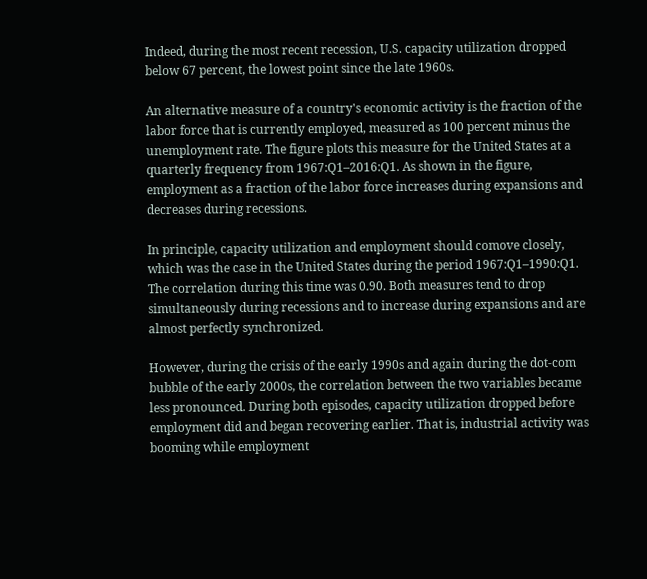Indeed, during the most recent recession, U.S. capacity utilization dropped below 67 percent, the lowest point since the late 1960s.

An alternative measure of a country's economic activity is the fraction of the labor force that is currently employed, measured as 100 percent minus the unemployment rate. The figure plots this measure for the United States at a quarterly frequency from 1967:Q1–2016:Q1. As shown in the figure, employment as a fraction of the labor force increases during expansions and decreases during recessions.

In principle, capacity utilization and employment should comove closely, which was the case in the United States during the period 1967:Q1–1990:Q1. The correlation during this time was 0.90. Both measures tend to drop simultaneously during recessions and to increase during expansions and are almost perfectly synchronized.

However, during the crisis of the early 1990s and again during the dot-com bubble of the early 2000s, the correlation between the two variables became less pronounced. During both episodes, capacity utilization dropped before employment did and began recovering earlier. That is, industrial activity was booming while employment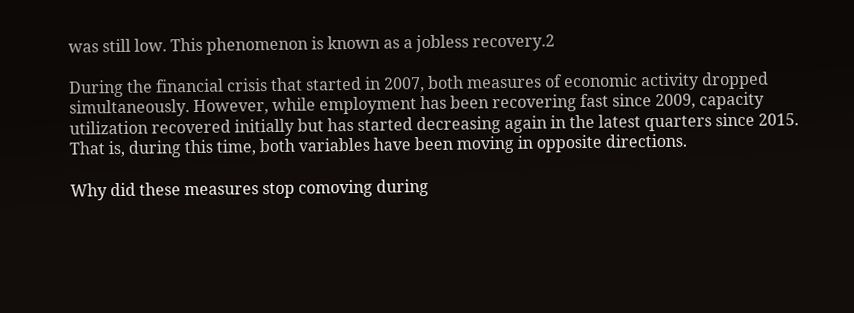was still low. This phenomenon is known as a jobless recovery.2

During the financial crisis that started in 2007, both measures of economic activity dropped simultaneously. However, while employment has been recovering fast since 2009, capacity utilization recovered initially but has started decreasing again in the latest quarters since 2015. That is, during this time, both variables have been moving in opposite directions.

Why did these measures stop comoving during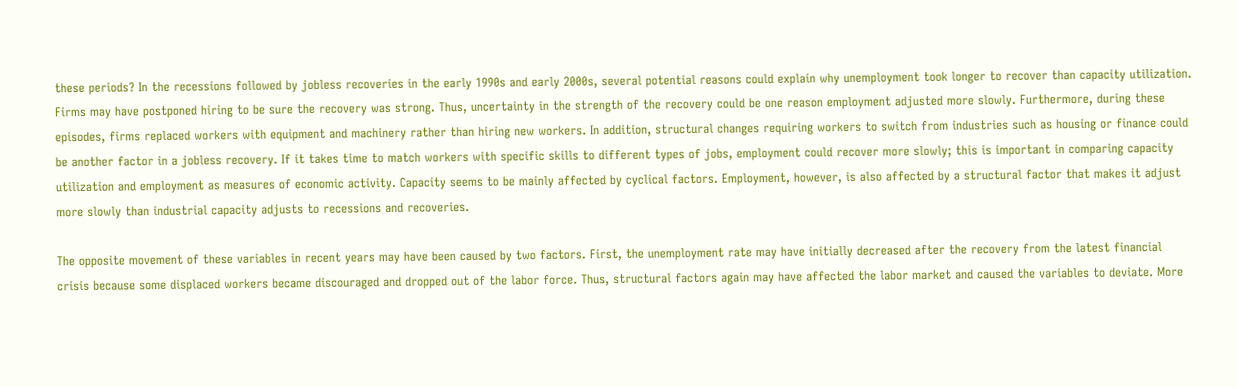these periods? In the recessions followed by jobless recoveries in the early 1990s and early 2000s, several potential reasons could explain why unemployment took longer to recover than capacity utilization. Firms may have postponed hiring to be sure the recovery was strong. Thus, uncertainty in the strength of the recovery could be one reason employment adjusted more slowly. Furthermore, during these episodes, firms replaced workers with equipment and machinery rather than hiring new workers. In addition, structural changes requiring workers to switch from industries such as housing or finance could be another factor in a jobless recovery. If it takes time to match workers with specific skills to different types of jobs, employment could recover more slowly; this is important in comparing capacity utilization and employment as measures of economic activity. Capacity seems to be mainly affected by cyclical factors. Employment, however, is also affected by a structural factor that makes it adjust more slowly than industrial capacity adjusts to recessions and recoveries.

The opposite movement of these variables in recent years may have been caused by two factors. First, the unemployment rate may have initially decreased after the recovery from the latest financial crisis because some displaced workers became discouraged and dropped out of the labor force. Thus, structural factors again may have affected the labor market and caused the variables to deviate. More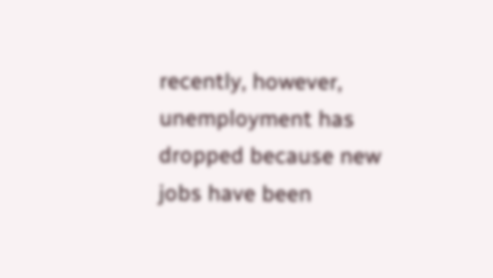recently, however, unemployment has dropped because new jobs have been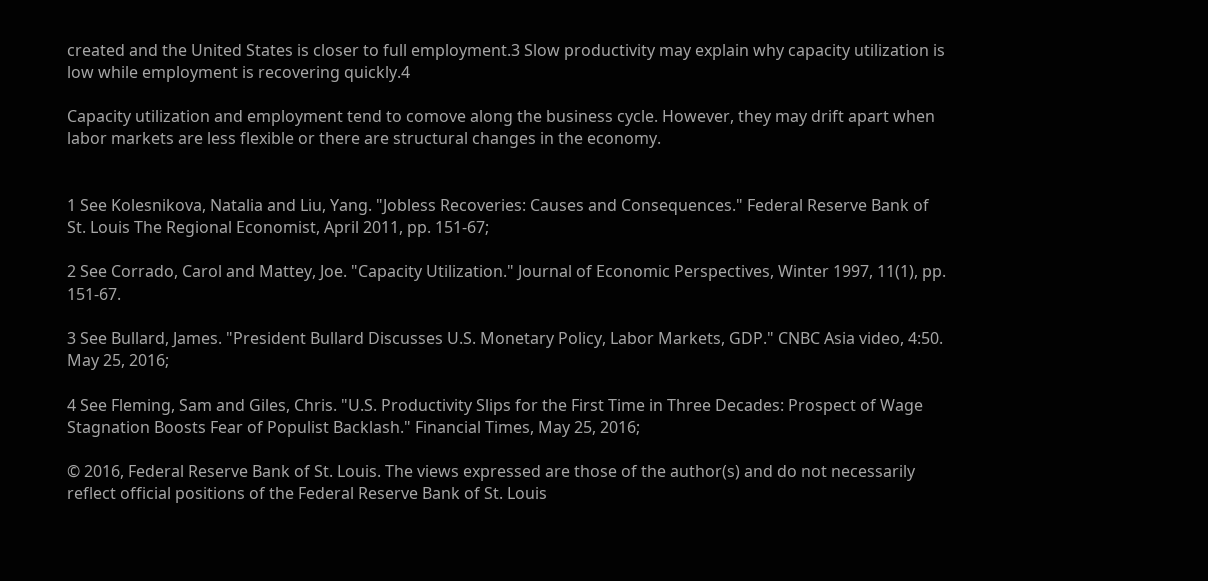created and the United States is closer to full employment.3 Slow productivity may explain why capacity utilization is low while employment is recovering quickly.4

Capacity utilization and employment tend to comove along the business cycle. However, they may drift apart when labor markets are less flexible or there are structural changes in the economy.


1 See Kolesnikova, Natalia and Liu, Yang. "Jobless Recoveries: Causes and Consequences." Federal Reserve Bank of St. Louis The Regional Economist, April 2011, pp. 151-67;

2 See Corrado, Carol and Mattey, Joe. "Capacity Utilization." Journal of Economic Perspectives, Winter 1997, 11(1), pp. 151-67.

3 See Bullard, James. "President Bullard Discusses U.S. Monetary Policy, Labor Markets, GDP." CNBC Asia video, 4:50. May 25, 2016;

4 See Fleming, Sam and Giles, Chris. "U.S. Productivity Slips for the First Time in Three Decades: Prospect of Wage Stagnation Boosts Fear of Populist Backlash." Financial Times, May 25, 2016;

© 2016, Federal Reserve Bank of St. Louis. The views expressed are those of the author(s) and do not necessarily reflect official positions of the Federal Reserve Bank of St. Louis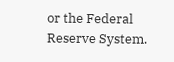or the Federal Reserve System.